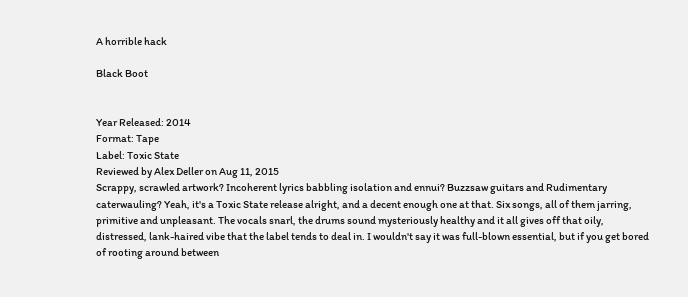A horrible hack

Black Boot


Year Released: 2014
Format: Tape
Label: Toxic State
Reviewed by Alex Deller on Aug 11, 2015
Scrappy, scrawled artwork? Incoherent lyrics babbling isolation and ennui? Buzzsaw guitars and Rudimentary caterwauling? Yeah, it's a Toxic State release alright, and a decent enough one at that. Six songs, all of them jarring, primitive and unpleasant. The vocals snarl, the drums sound mysteriously healthy and it all gives off that oily, distressed, lank-haired vibe that the label tends to deal in. I wouldn't say it was full-blown essential, but if you get bored of rooting around between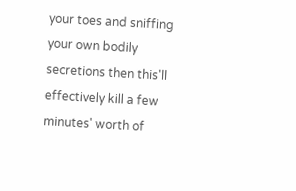your toes and sniffing your own bodily secretions then this'll effectively kill a few minutes' worth of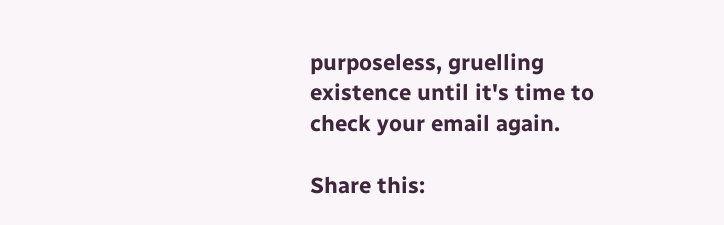purposeless, gruelling existence until it's time to check your email again.

Share this: